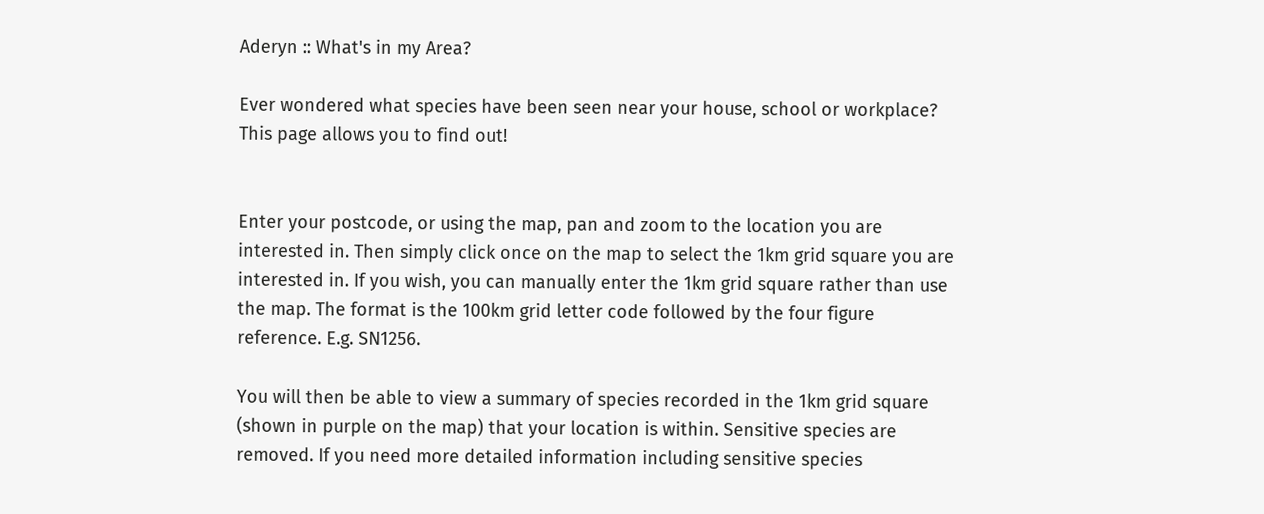Aderyn :: What's in my Area?

Ever wondered what species have been seen near your house, school or workplace? This page allows you to find out!


Enter your postcode, or using the map, pan and zoom to the location you are interested in. Then simply click once on the map to select the 1km grid square you are interested in. If you wish, you can manually enter the 1km grid square rather than use the map. The format is the 100km grid letter code followed by the four figure reference. E.g. SN1256.

You will then be able to view a summary of species recorded in the 1km grid square (shown in purple on the map) that your location is within. Sensitive species are removed. If you need more detailed information including sensitive species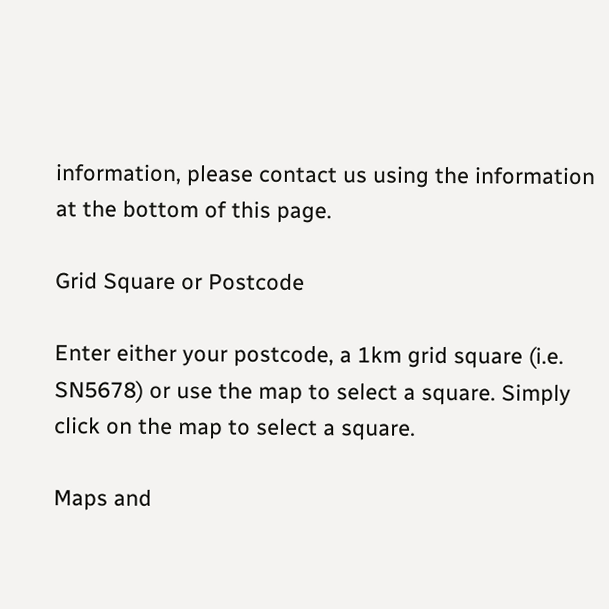information, please contact us using the information at the bottom of this page.

Grid Square or Postcode

Enter either your postcode, a 1km grid square (i.e. SN5678) or use the map to select a square. Simply click on the map to select a square.

Maps and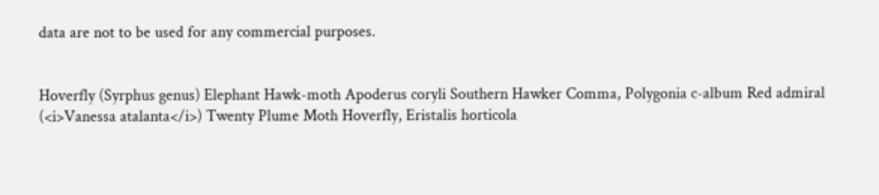data are not to be used for any commercial purposes.


Hoverfly (Syrphus genus) Elephant Hawk-moth Apoderus coryli Southern Hawker Comma, Polygonia c-album Red admiral (<i>Vanessa atalanta</i>) Twenty Plume Moth Hoverfly, Eristalis horticola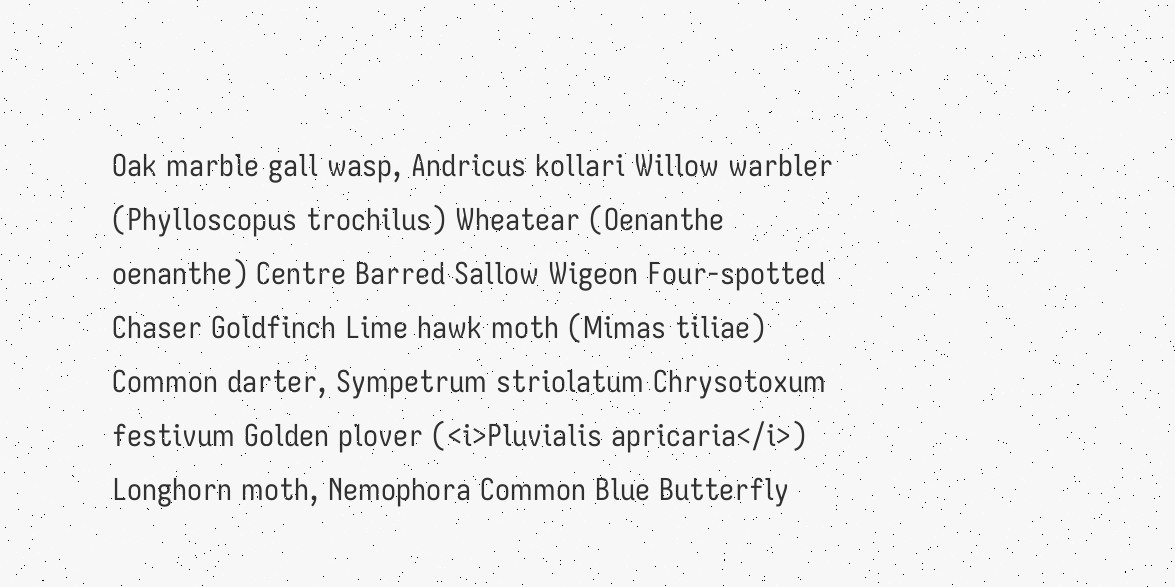Oak marble gall wasp, Andricus kollari Willow warbler (Phylloscopus trochilus) Wheatear (Oenanthe oenanthe) Centre Barred Sallow Wigeon Four-spotted Chaser Goldfinch Lime hawk moth (Mimas tiliae) Common darter, Sympetrum striolatum Chrysotoxum festivum Golden plover (<i>Pluvialis apricaria</i>) Longhorn moth, Nemophora Common Blue Butterfly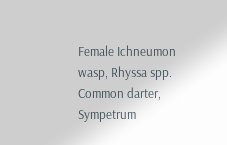Female Ichneumon wasp, Rhyssa spp. Common darter, Sympetrum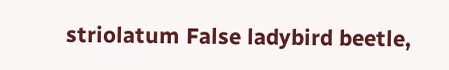striolatum False ladybird beetle,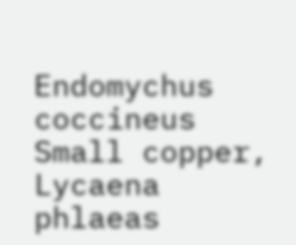Endomychus coccineus Small copper, Lycaena phlaeas